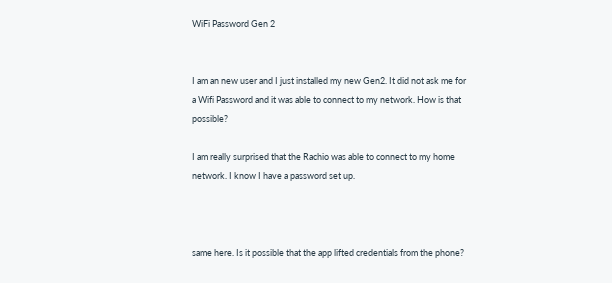WiFi Password Gen 2


I am an new user and I just installed my new Gen2. It did not ask me for a Wifi Password and it was able to connect to my network. How is that possible?

I am really surprised that the Rachio was able to connect to my home network. I know I have a password set up.



same here. Is it possible that the app lifted credentials from the phone?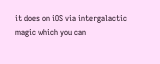it does on iOS via intergalactic magic which you can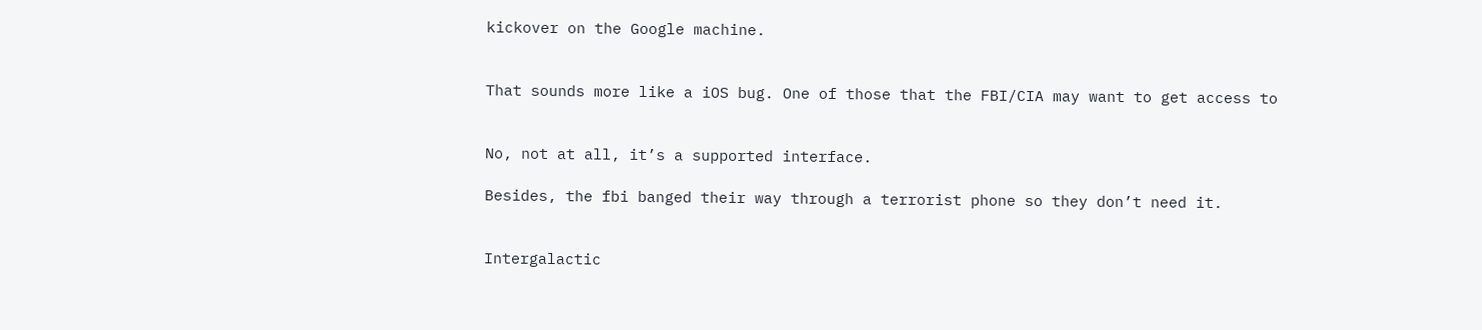kickover on the Google machine.


That sounds more like a iOS bug. One of those that the FBI/CIA may want to get access to


No, not at all, it’s a supported interface.

Besides, the fbi banged their way through a terrorist phone so they don’t need it.


Intergalactic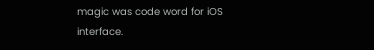magic was code word for iOS interface.